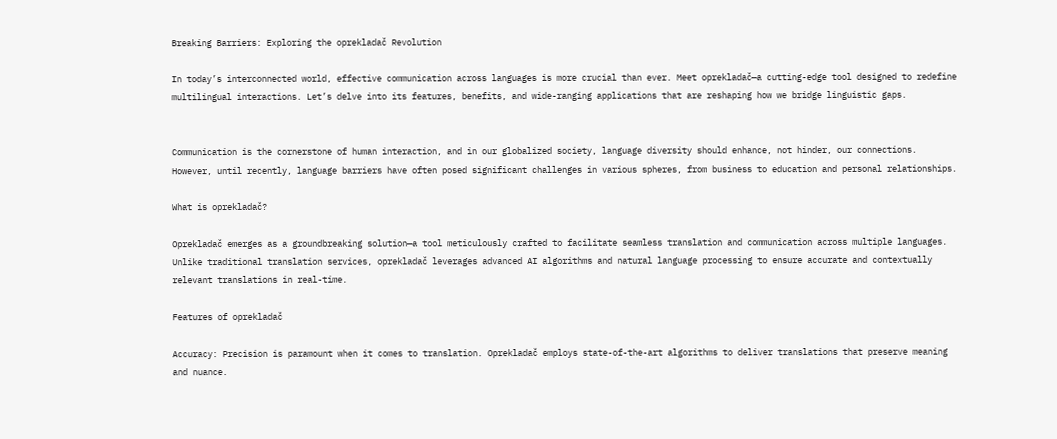Breaking Barriers: Exploring the oprekladač Revolution

In today’s interconnected world, effective communication across languages is more crucial than ever. Meet oprekladač—a cutting-edge tool designed to redefine multilingual interactions. Let’s delve into its features, benefits, and wide-ranging applications that are reshaping how we bridge linguistic gaps.


Communication is the cornerstone of human interaction, and in our globalized society, language diversity should enhance, not hinder, our connections. However, until recently, language barriers have often posed significant challenges in various spheres, from business to education and personal relationships.

What is oprekladač?

Oprekladač emerges as a groundbreaking solution—a tool meticulously crafted to facilitate seamless translation and communication across multiple languages. Unlike traditional translation services, oprekladač leverages advanced AI algorithms and natural language processing to ensure accurate and contextually relevant translations in real-time.

Features of oprekladač

Accuracy: Precision is paramount when it comes to translation. Oprekladač employs state-of-the-art algorithms to deliver translations that preserve meaning and nuance.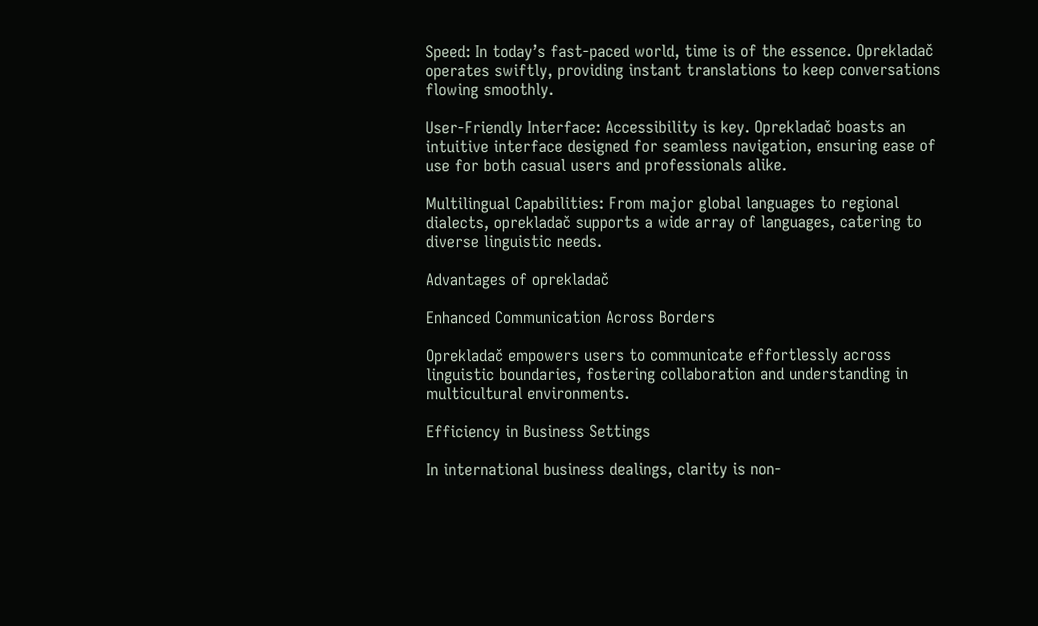Speed: In today’s fast-paced world, time is of the essence. Oprekladač operates swiftly, providing instant translations to keep conversations flowing smoothly.

User-Friendly Interface: Accessibility is key. Oprekladač boasts an intuitive interface designed for seamless navigation, ensuring ease of use for both casual users and professionals alike.

Multilingual Capabilities: From major global languages to regional dialects, oprekladač supports a wide array of languages, catering to diverse linguistic needs.

Advantages of oprekladač

Enhanced Communication Across Borders

Oprekladač empowers users to communicate effortlessly across linguistic boundaries, fostering collaboration and understanding in multicultural environments.

Efficiency in Business Settings

In international business dealings, clarity is non-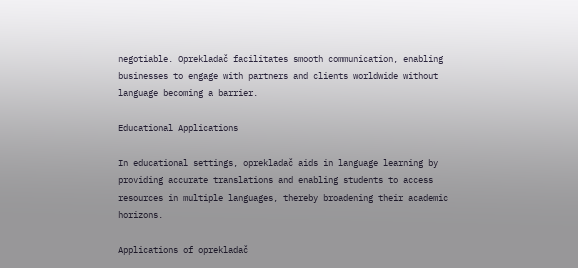negotiable. Oprekladač facilitates smooth communication, enabling businesses to engage with partners and clients worldwide without language becoming a barrier.

Educational Applications

In educational settings, oprekladač aids in language learning by providing accurate translations and enabling students to access resources in multiple languages, thereby broadening their academic horizons.

Applications of oprekladač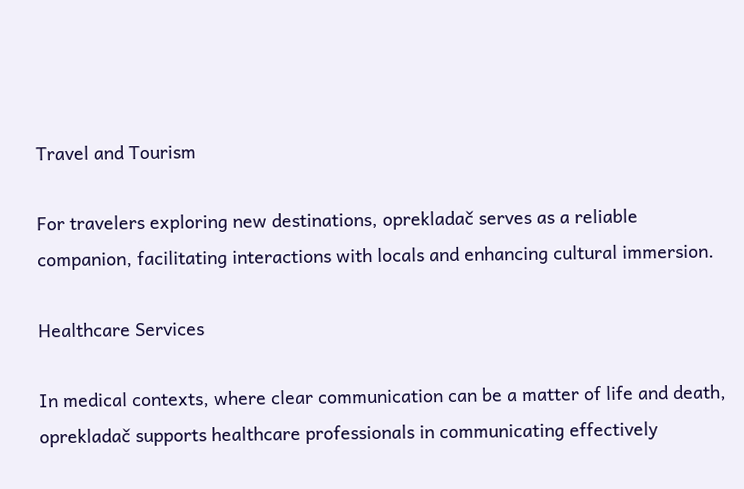Travel and Tourism

For travelers exploring new destinations, oprekladač serves as a reliable companion, facilitating interactions with locals and enhancing cultural immersion.

Healthcare Services

In medical contexts, where clear communication can be a matter of life and death, oprekladač supports healthcare professionals in communicating effectively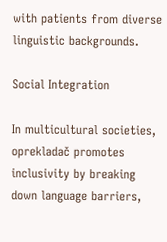with patients from diverse linguistic backgrounds.

Social Integration

In multicultural societies, oprekladač promotes inclusivity by breaking down language barriers,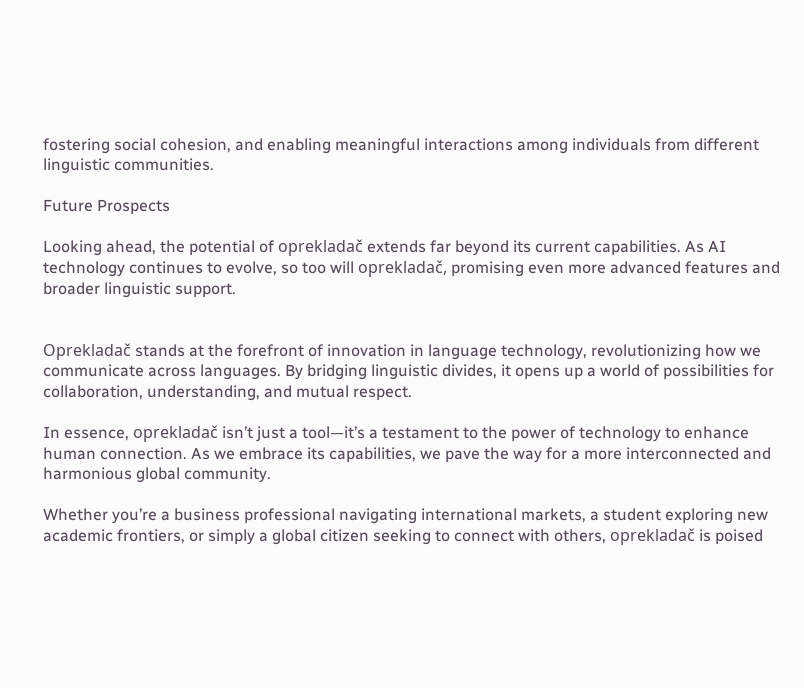fostering social cohesion, and enabling meaningful interactions among individuals from different linguistic communities.

Future Prospects

Looking ahead, the potential of oprekladač extends far beyond its current capabilities. As AI technology continues to evolve, so too will oprekladač, promising even more advanced features and broader linguistic support.


Oprekladač stands at the forefront of innovation in language technology, revolutionizing how we communicate across languages. By bridging linguistic divides, it opens up a world of possibilities for collaboration, understanding, and mutual respect.

In essence, oprekladač isn’t just a tool—it’s a testament to the power of technology to enhance human connection. As we embrace its capabilities, we pave the way for a more interconnected and harmonious global community.

Whether you’re a business professional navigating international markets, a student exploring new academic frontiers, or simply a global citizen seeking to connect with others, oprekladač is poised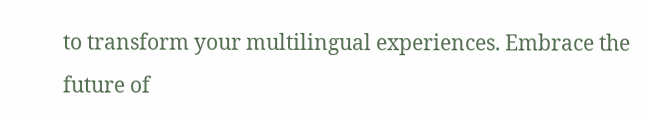to transform your multilingual experiences. Embrace the future of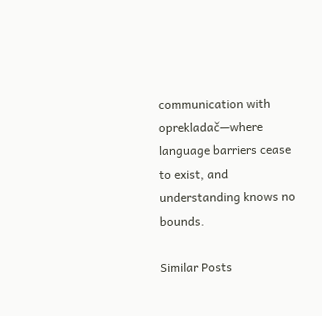communication with oprekladač—where language barriers cease to exist, and understanding knows no bounds.

Similar Posts